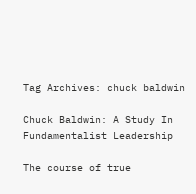Tag Archives: chuck baldwin

Chuck Baldwin: A Study In Fundamentalist Leadership

The course of true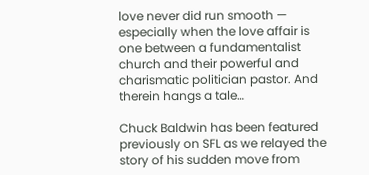love never did run smooth — especially when the love affair is one between a fundamentalist church and their powerful and charismatic politician pastor. And therein hangs a tale…

Chuck Baldwin has been featured previously on SFL as we relayed the story of his sudden move from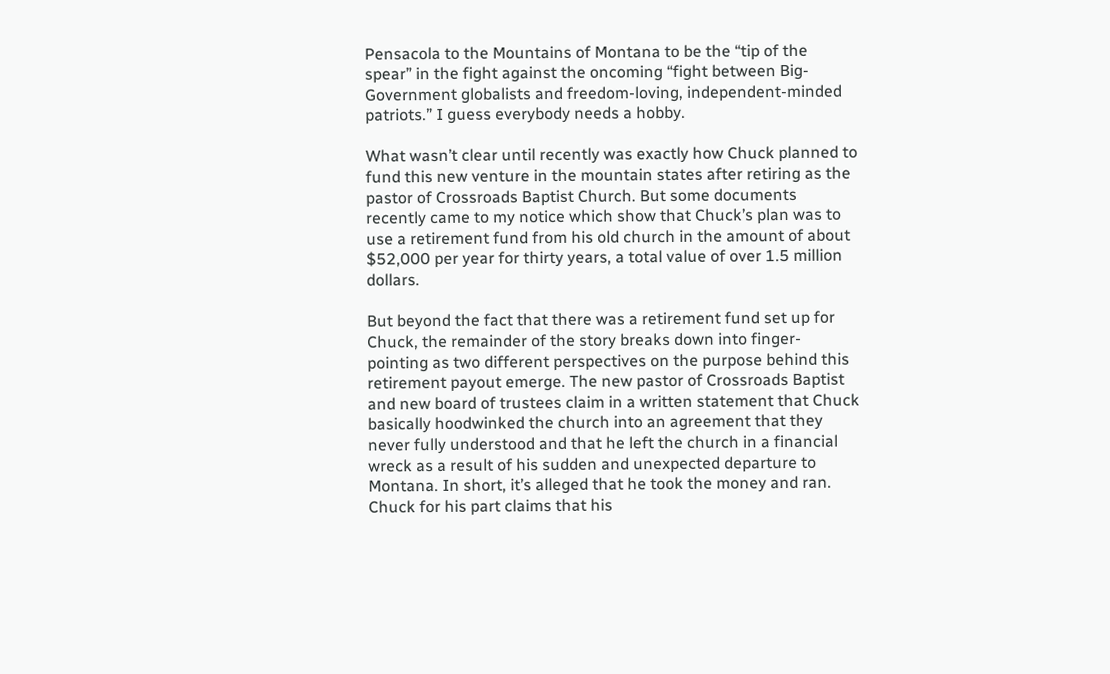Pensacola to the Mountains of Montana to be the “tip of the spear” in the fight against the oncoming “fight between Big-Government globalists and freedom-loving, independent-minded patriots.” I guess everybody needs a hobby.

What wasn’t clear until recently was exactly how Chuck planned to fund this new venture in the mountain states after retiring as the pastor of Crossroads Baptist Church. But some documents recently came to my notice which show that Chuck’s plan was to use a retirement fund from his old church in the amount of about $52,000 per year for thirty years, a total value of over 1.5 million dollars.

But beyond the fact that there was a retirement fund set up for Chuck, the remainder of the story breaks down into finger-pointing as two different perspectives on the purpose behind this retirement payout emerge. The new pastor of Crossroads Baptist and new board of trustees claim in a written statement that Chuck basically hoodwinked the church into an agreement that they never fully understood and that he left the church in a financial wreck as a result of his sudden and unexpected departure to Montana. In short, it’s alleged that he took the money and ran. Chuck for his part claims that his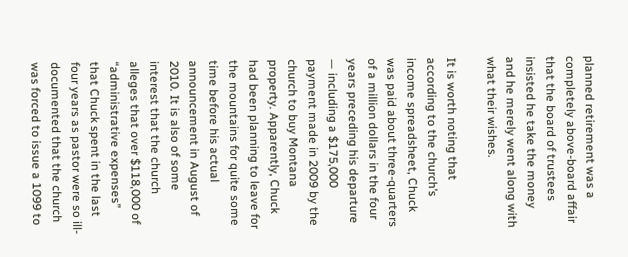planned retirement was a completely above-board affair that the board of trustees insisted he take the money and he merely went along with what their wishes.

It is worth noting that according to the church’s income spreadsheet, Chuck was paid about three-quarters of a million dollars in the four years preceding his departure — including a $175,000 payment made in 2009 by the church to buy Montana property. Apparently, Chuck had been planning to leave for the mountains for quite some time before his actual announcement in August of 2010. It is also of some interest that the church alleges that over $118,000 of “administrative expenses” that Chuck spent in the last four years as pastor were so ill-documented that the church was forced to issue a 1099 to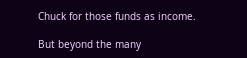Chuck for those funds as income.

But beyond the many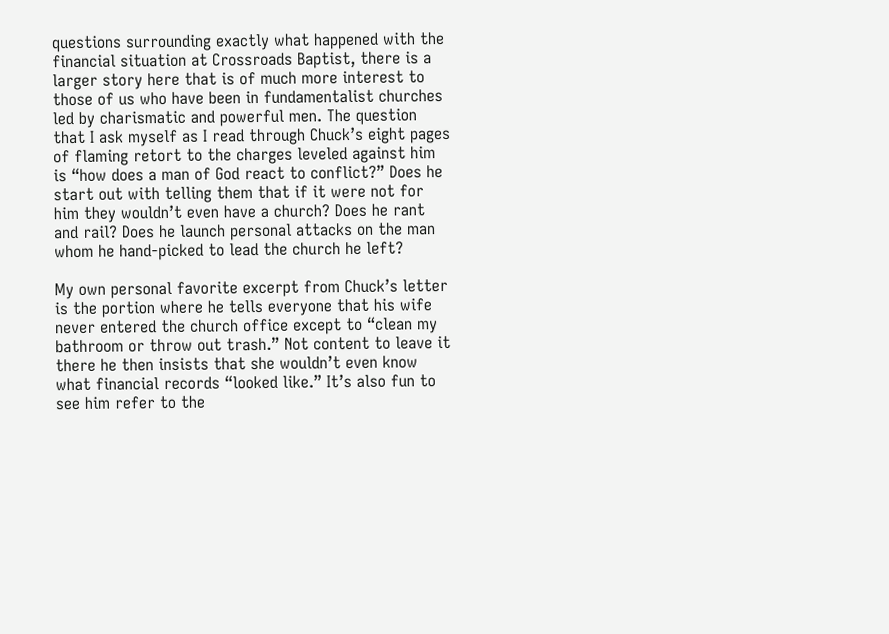questions surrounding exactly what happened with the financial situation at Crossroads Baptist, there is a larger story here that is of much more interest to those of us who have been in fundamentalist churches led by charismatic and powerful men. The question that I ask myself as I read through Chuck’s eight pages of flaming retort to the charges leveled against him is “how does a man of God react to conflict?” Does he start out with telling them that if it were not for him they wouldn’t even have a church? Does he rant and rail? Does he launch personal attacks on the man whom he hand-picked to lead the church he left?

My own personal favorite excerpt from Chuck’s letter is the portion where he tells everyone that his wife never entered the church office except to “clean my bathroom or throw out trash.” Not content to leave it there he then insists that she wouldn’t even know what financial records “looked like.” It’s also fun to see him refer to the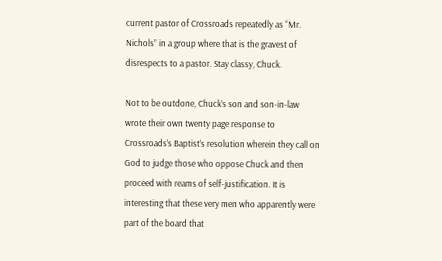current pastor of Crossroads repeatedly as “Mr. Nichols” in a group where that is the gravest of disrespects to a pastor. Stay classy, Chuck.

Not to be outdone, Chuck’s son and son-in-law wrote their own twenty page response to Crossroads’s Baptist’s resolution wherein they call on God to judge those who oppose Chuck and then proceed with reams of self-justification. It is interesting that these very men who apparently were part of the board that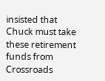insisted that Chuck must take these retirement funds from Crossroads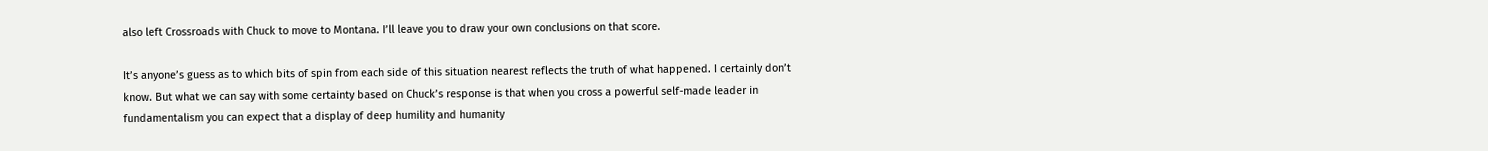also left Crossroads with Chuck to move to Montana. I’ll leave you to draw your own conclusions on that score.

It’s anyone’s guess as to which bits of spin from each side of this situation nearest reflects the truth of what happened. I certainly don’t know. But what we can say with some certainty based on Chuck’s response is that when you cross a powerful self-made leader in fundamentalism you can expect that a display of deep humility and humanity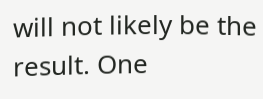will not likely be the result. One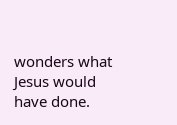wonders what Jesus would have done.